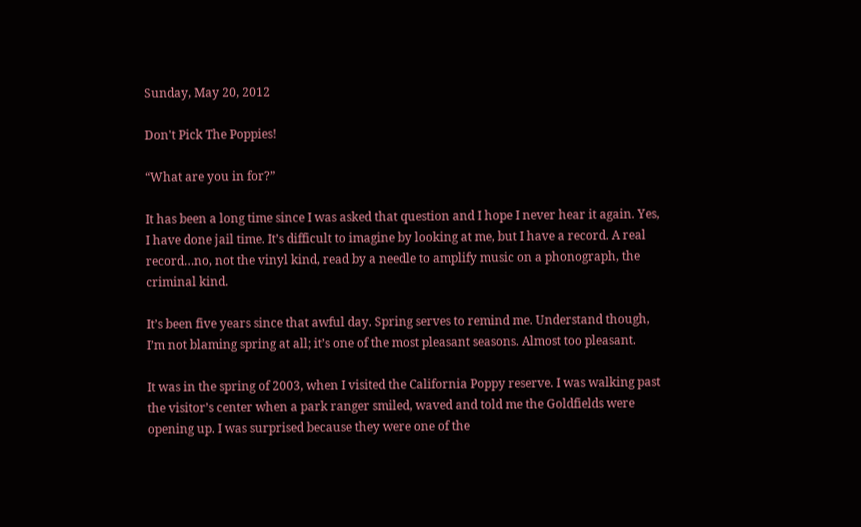Sunday, May 20, 2012

Don't Pick The Poppies!

“What are you in for?”

It has been a long time since I was asked that question and I hope I never hear it again. Yes, I have done jail time. It’s difficult to imagine by looking at me, but I have a record. A real record…no, not the vinyl kind, read by a needle to amplify music on a phonograph, the criminal kind.

It’s been five years since that awful day. Spring serves to remind me. Understand though, I’m not blaming spring at all; it’s one of the most pleasant seasons. Almost too pleasant.

It was in the spring of 2003, when I visited the California Poppy reserve. I was walking past the visitor’s center when a park ranger smiled, waved and told me the Goldfields were opening up. I was surprised because they were one of the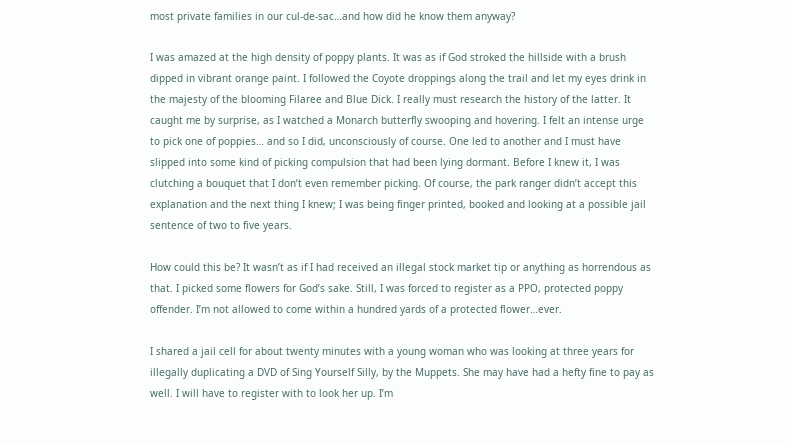most private families in our cul-de-sac…and how did he know them anyway?

I was amazed at the high density of poppy plants. It was as if God stroked the hillside with a brush dipped in vibrant orange paint. I followed the Coyote droppings along the trail and let my eyes drink in the majesty of the blooming Filaree and Blue Dick. I really must research the history of the latter. It caught me by surprise, as I watched a Monarch butterfly swooping and hovering. I felt an intense urge to pick one of poppies… and so I did, unconsciously of course. One led to another and I must have slipped into some kind of picking compulsion that had been lying dormant. Before I knew it, I was clutching a bouquet that I don’t even remember picking. Of course, the park ranger didn’t accept this explanation and the next thing I knew; I was being finger printed, booked and looking at a possible jail sentence of two to five years.

How could this be? It wasn’t as if I had received an illegal stock market tip or anything as horrendous as that. I picked some flowers for God’s sake. Still, I was forced to register as a PPO, protected poppy offender. I’m not allowed to come within a hundred yards of a protected flower…ever.

I shared a jail cell for about twenty minutes with a young woman who was looking at three years for illegally duplicating a DVD of Sing Yourself Silly, by the Muppets. She may have had a hefty fine to pay as well. I will have to register with to look her up. I’m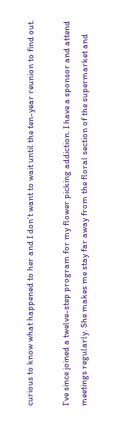curious to know what happened to her and I don’t want to wait until the ten-year reunion to find out.

I’ve since joined a twelve-step program for my flower picking addiction. I have a sponsor and attend meetings regularly. She makes me stay far away from the floral section of the supermarket and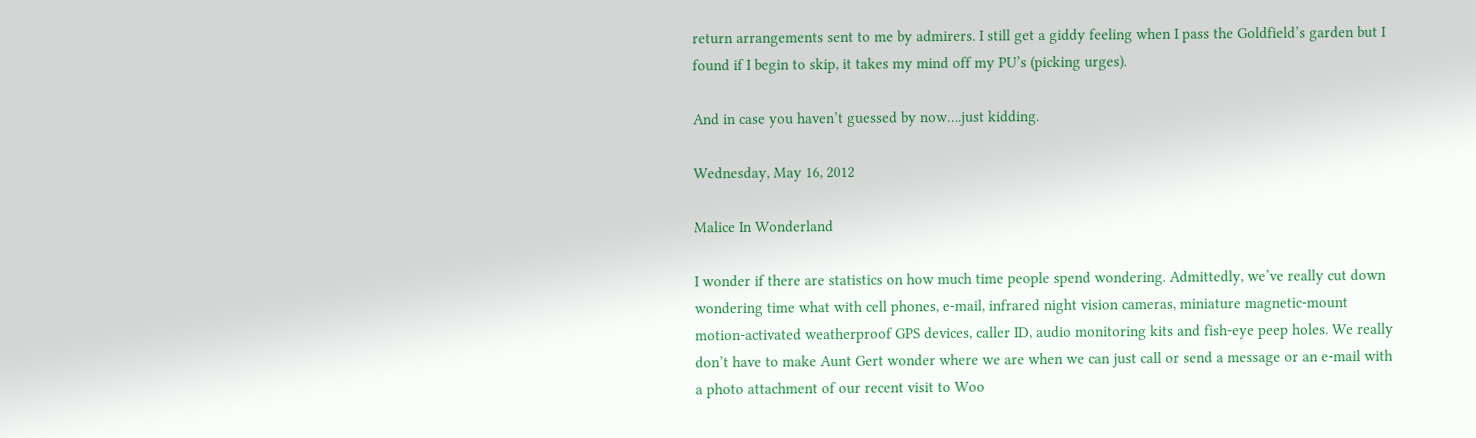return arrangements sent to me by admirers. I still get a giddy feeling when I pass the Goldfield’s garden but I found if I begin to skip, it takes my mind off my PU’s (picking urges).

And in case you haven’t guessed by now….just kidding.

Wednesday, May 16, 2012

Malice In Wonderland

I wonder if there are statistics on how much time people spend wondering. Admittedly, we’ve really cut down wondering time what with cell phones, e-mail, infrared night vision cameras, miniature magnetic-mount motion-activated weatherproof GPS devices, caller ID, audio monitoring kits and fish-eye peep holes. We really don’t have to make Aunt Gert wonder where we are when we can just call or send a message or an e-mail with a photo attachment of our recent visit to Woo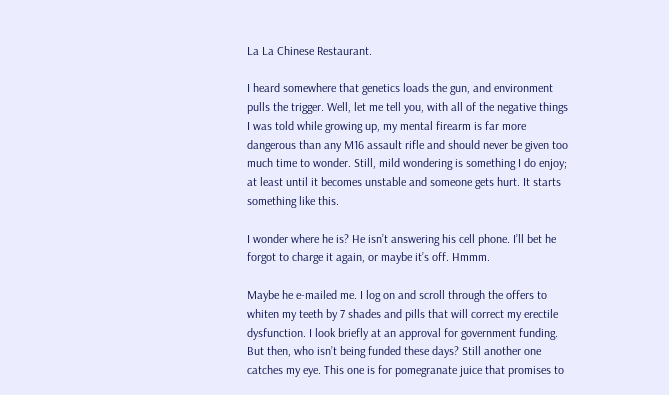La La Chinese Restaurant.

I heard somewhere that genetics loads the gun, and environment pulls the trigger. Well, let me tell you, with all of the negative things I was told while growing up, my mental firearm is far more dangerous than any M16 assault rifle and should never be given too much time to wonder. Still, mild wondering is something I do enjoy; at least until it becomes unstable and someone gets hurt. It starts something like this.

I wonder where he is? He isn’t answering his cell phone. I’ll bet he forgot to charge it again, or maybe it’s off. Hmmm.

Maybe he e-mailed me. I log on and scroll through the offers to whiten my teeth by 7 shades and pills that will correct my erectile dysfunction. I look briefly at an approval for government funding. But then, who isn’t being funded these days? Still another one catches my eye. This one is for pomegranate juice that promises to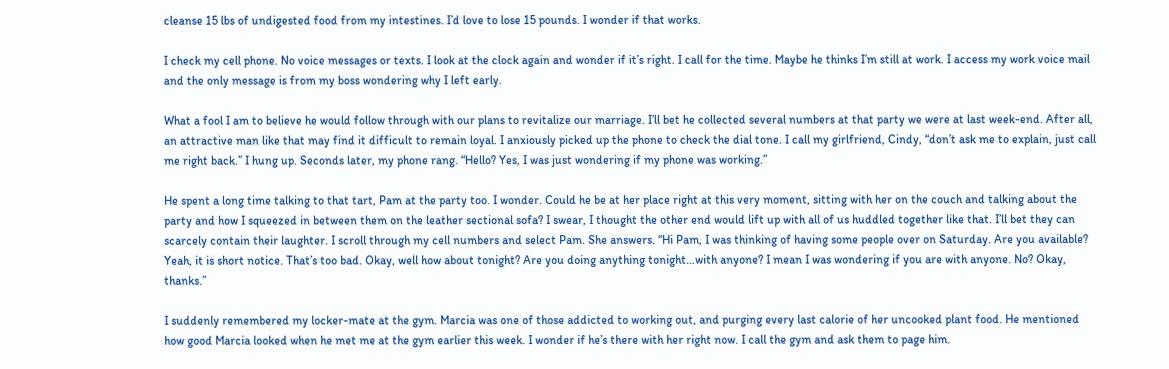cleanse 15 lbs of undigested food from my intestines. I’d love to lose 15 pounds. I wonder if that works.

I check my cell phone. No voice messages or texts. I look at the clock again and wonder if it’s right. I call for the time. Maybe he thinks I’m still at work. I access my work voice mail and the only message is from my boss wondering why I left early.

What a fool I am to believe he would follow through with our plans to revitalize our marriage. I’ll bet he collected several numbers at that party we were at last week-end. After all, an attractive man like that may find it difficult to remain loyal. I anxiously picked up the phone to check the dial tone. I call my girlfriend, Cindy, “don’t ask me to explain, just call me right back.” I hung up. Seconds later, my phone rang. “Hello? Yes, I was just wondering if my phone was working.”

He spent a long time talking to that tart, Pam at the party too. I wonder. Could he be at her place right at this very moment, sitting with her on the couch and talking about the party and how I squeezed in between them on the leather sectional sofa? I swear, I thought the other end would lift up with all of us huddled together like that. I’ll bet they can scarcely contain their laughter. I scroll through my cell numbers and select Pam. She answers. “Hi Pam, I was thinking of having some people over on Saturday. Are you available? Yeah, it is short notice. That’s too bad. Okay, well how about tonight? Are you doing anything tonight…with anyone? I mean I was wondering if you are with anyone. No? Okay, thanks.”

I suddenly remembered my locker-mate at the gym. Marcia was one of those addicted to working out, and purging every last calorie of her uncooked plant food. He mentioned how good Marcia looked when he met me at the gym earlier this week. I wonder if he’s there with her right now. I call the gym and ask them to page him.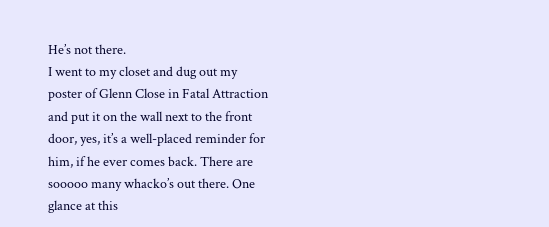He’s not there.
I went to my closet and dug out my poster of Glenn Close in Fatal Attraction and put it on the wall next to the front door, yes, it’s a well-placed reminder for him, if he ever comes back. There are sooooo many whacko’s out there. One glance at this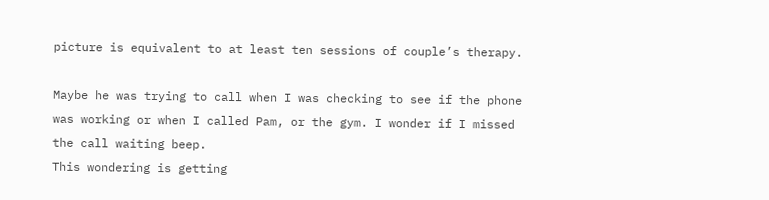picture is equivalent to at least ten sessions of couple’s therapy.

Maybe he was trying to call when I was checking to see if the phone was working or when I called Pam, or the gym. I wonder if I missed the call waiting beep.
This wondering is getting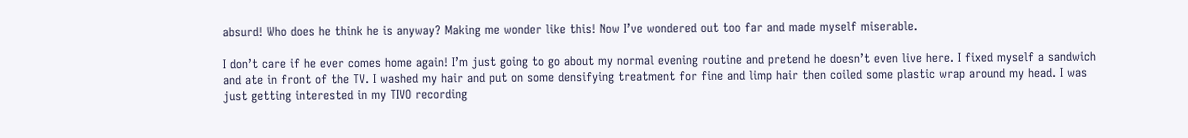absurd! Who does he think he is anyway? Making me wonder like this! Now I’ve wondered out too far and made myself miserable.

I don’t care if he ever comes home again! I’m just going to go about my normal evening routine and pretend he doesn’t even live here. I fixed myself a sandwich and ate in front of the TV. I washed my hair and put on some densifying treatment for fine and limp hair then coiled some plastic wrap around my head. I was just getting interested in my TIVO recording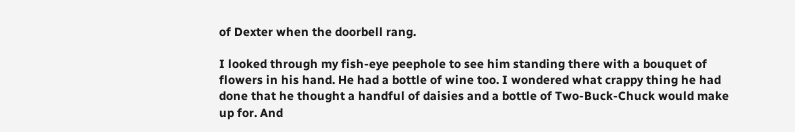of Dexter when the doorbell rang.

I looked through my fish-eye peephole to see him standing there with a bouquet of flowers in his hand. He had a bottle of wine too. I wondered what crappy thing he had done that he thought a handful of daisies and a bottle of Two-Buck-Chuck would make up for. And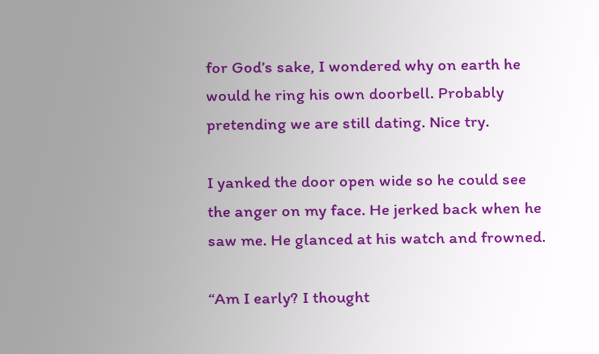for God’s sake, I wondered why on earth he would he ring his own doorbell. Probably pretending we are still dating. Nice try.

I yanked the door open wide so he could see the anger on my face. He jerked back when he saw me. He glanced at his watch and frowned.

“Am I early? I thought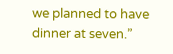we planned to have dinner at seven.”